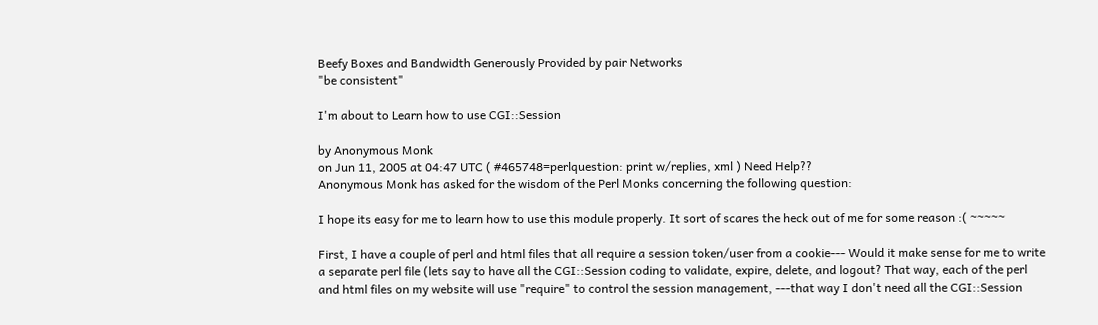Beefy Boxes and Bandwidth Generously Provided by pair Networks
"be consistent"

I'm about to Learn how to use CGI::Session

by Anonymous Monk
on Jun 11, 2005 at 04:47 UTC ( #465748=perlquestion: print w/replies, xml ) Need Help??
Anonymous Monk has asked for the wisdom of the Perl Monks concerning the following question:

I hope its easy for me to learn how to use this module properly. It sort of scares the heck out of me for some reason :( ~~~~~

First, I have a couple of perl and html files that all require a session token/user from a cookie--- Would it make sense for me to write a separate perl file (lets say to have all the CGI::Session coding to validate, expire, delete, and logout? That way, each of the perl and html files on my website will use "require" to control the session management, ---that way I don't need all the CGI::Session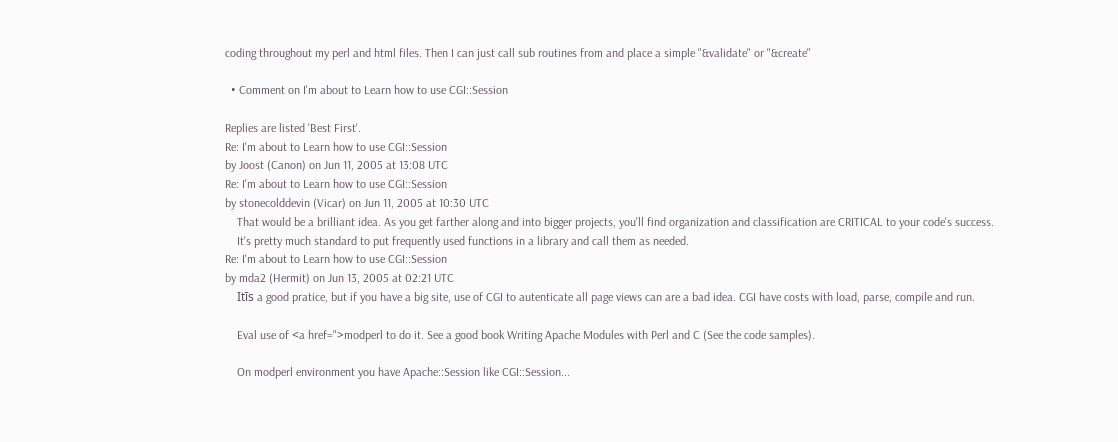coding throughout my perl and html files. Then I can just call sub routines from and place a simple "&validate" or "&create"

  • Comment on I'm about to Learn how to use CGI::Session

Replies are listed 'Best First'.
Re: I'm about to Learn how to use CGI::Session
by Joost (Canon) on Jun 11, 2005 at 13:08 UTC
Re: I'm about to Learn how to use CGI::Session
by stonecolddevin (Vicar) on Jun 11, 2005 at 10:30 UTC
    That would be a brilliant idea. As you get farther along and into bigger projects, you'll find organization and classification are CRITICAL to your code's success.
    It's pretty much standard to put frequently used functions in a library and call them as needed.
Re: I'm about to Learn how to use CGI::Session
by mda2 (Hermit) on Jun 13, 2005 at 02:21 UTC
    Itīs a good pratice, but if you have a big site, use of CGI to autenticate all page views can are a bad idea. CGI have costs with load, parse, compile and run.

    Eval use of <a href=">modperl to do it. See a good book Writing Apache Modules with Perl and C (See the code samples).

    On modperl environment you have Apache::Session like CGI::Session...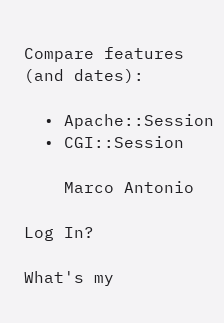Compare features (and dates):

  • Apache::Session
  • CGI::Session

    Marco Antonio

Log In?

What's my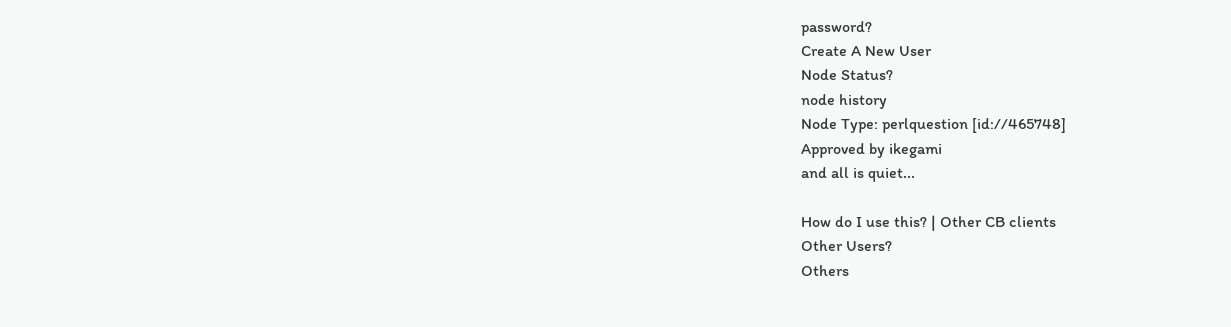password?
Create A New User
Node Status?
node history
Node Type: perlquestion [id://465748]
Approved by ikegami
and all is quiet...

How do I use this? | Other CB clients
Other Users?
Others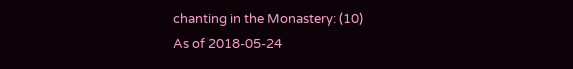chanting in the Monastery: (10)
As of 2018-05-24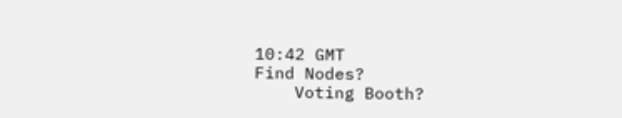10:42 GMT
Find Nodes?
    Voting Booth?